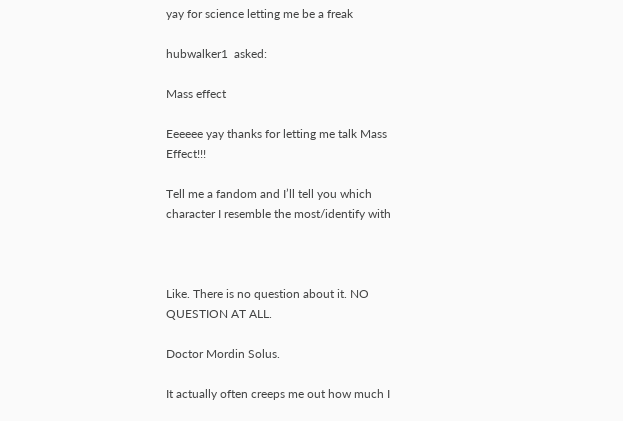yay for science letting me be a freak

hubwalker1  asked:

Mass effect

Eeeeee yay thanks for letting me talk Mass Effect!!!

Tell me a fandom and I’ll tell you which character I resemble the most/identify with



Like. There is no question about it. NO QUESTION AT ALL.

Doctor Mordin Solus.

It actually often creeps me out how much I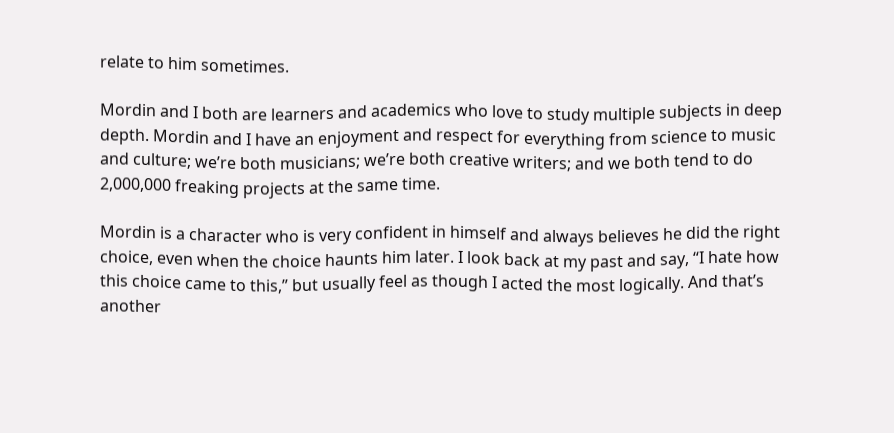relate to him sometimes.

Mordin and I both are learners and academics who love to study multiple subjects in deep depth. Mordin and I have an enjoyment and respect for everything from science to music and culture; we’re both musicians; we’re both creative writers; and we both tend to do 2,000,000 freaking projects at the same time.

Mordin is a character who is very confident in himself and always believes he did the right choice, even when the choice haunts him later. I look back at my past and say, “I hate how this choice came to this,” but usually feel as though I acted the most logically. And that’s another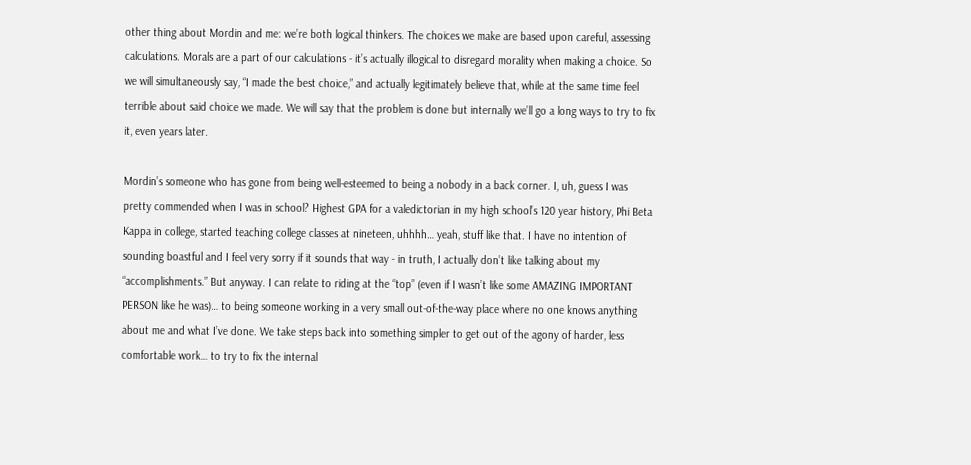other thing about Mordin and me: we’re both logical thinkers. The choices we make are based upon careful, assessing calculations. Morals are a part of our calculations - it’s actually illogical to disregard morality when making a choice. So we will simultaneously say, “I made the best choice,” and actually legitimately believe that, while at the same time feel terrible about said choice we made. We will say that the problem is done but internally we’ll go a long ways to try to fix it, even years later.

Mordin’s someone who has gone from being well-esteemed to being a nobody in a back corner. I, uh, guess I was pretty commended when I was in school? Highest GPA for a valedictorian in my high school’s 120 year history, Phi Beta Kappa in college, started teaching college classes at nineteen, uhhhh… yeah, stuff like that. I have no intention of sounding boastful and I feel very sorry if it sounds that way - in truth, I actually don’t like talking about my “accomplishments.” But anyway. I can relate to riding at the “top” (even if I wasn’t like some AMAZING IMPORTANT PERSON like he was)… to being someone working in a very small out-of-the-way place where no one knows anything about me and what I’ve done. We take steps back into something simpler to get out of the agony of harder, less comfortable work… to try to fix the internal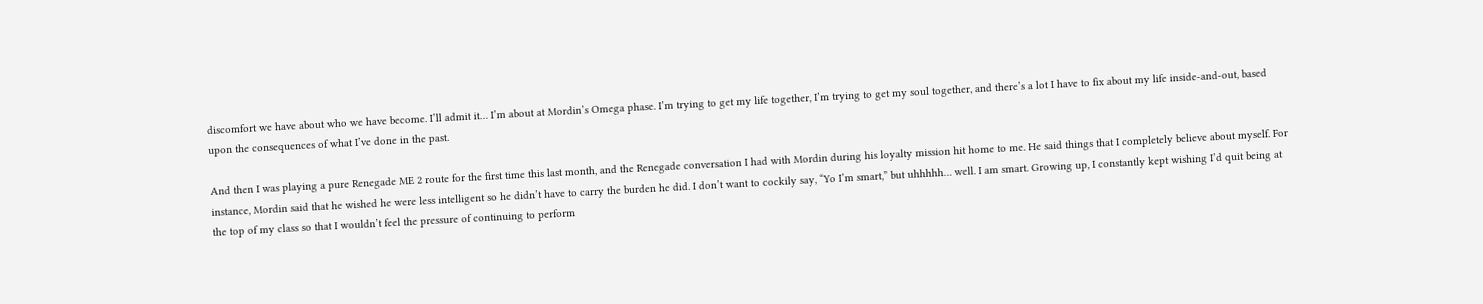discomfort we have about who we have become. I’ll admit it… I’m about at Mordin’s Omega phase. I’m trying to get my life together, I’m trying to get my soul together, and there’s a lot I have to fix about my life inside-and-out, based upon the consequences of what I’ve done in the past.

And then I was playing a pure Renegade ME 2 route for the first time this last month, and the Renegade conversation I had with Mordin during his loyalty mission hit home to me. He said things that I completely believe about myself. For instance, Mordin said that he wished he were less intelligent so he didn’t have to carry the burden he did. I don’t want to cockily say, “Yo I’m smart,” but uhhhhh… well. I am smart. Growing up, I constantly kept wishing I’d quit being at the top of my class so that I wouldn’t feel the pressure of continuing to perform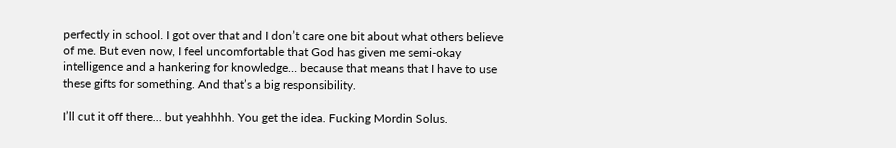perfectly in school. I got over that and I don’t care one bit about what others believe of me. But even now, I feel uncomfortable that God has given me semi-okay intelligence and a hankering for knowledge… because that means that I have to use these gifts for something. And that’s a big responsibility.

I’ll cut it off there… but yeahhhh. You get the idea. Fucking Mordin Solus.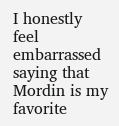I honestly feel embarrassed saying that Mordin is my favorite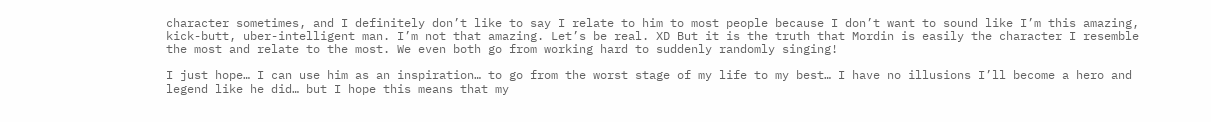character sometimes, and I definitely don’t like to say I relate to him to most people because I don’t want to sound like I’m this amazing, kick-butt, uber-intelligent man. I’m not that amazing. Let’s be real. XD But it is the truth that Mordin is easily the character I resemble the most and relate to the most. We even both go from working hard to suddenly randomly singing!

I just hope… I can use him as an inspiration… to go from the worst stage of my life to my best… I have no illusions I’ll become a hero and legend like he did… but I hope this means that my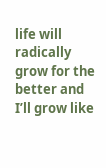life will radically grow for the better and I’ll grow like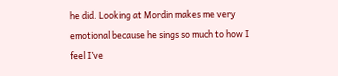he did. Looking at Mordin makes me very emotional because he sings so much to how I feel I’ve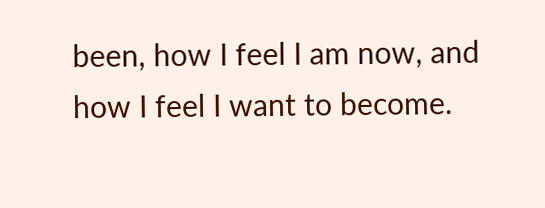been, how I feel I am now, and how I feel I want to become.